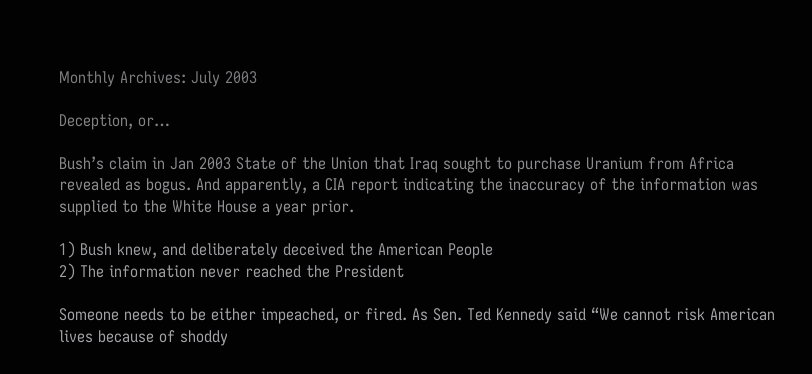Monthly Archives: July 2003

Deception, or…

Bush’s claim in Jan 2003 State of the Union that Iraq sought to purchase Uranium from Africa revealed as bogus. And apparently, a CIA report indicating the inaccuracy of the information was supplied to the White House a year prior.

1) Bush knew, and deliberately deceived the American People
2) The information never reached the President

Someone needs to be either impeached, or fired. As Sen. Ted Kennedy said “We cannot risk American lives because of shoddy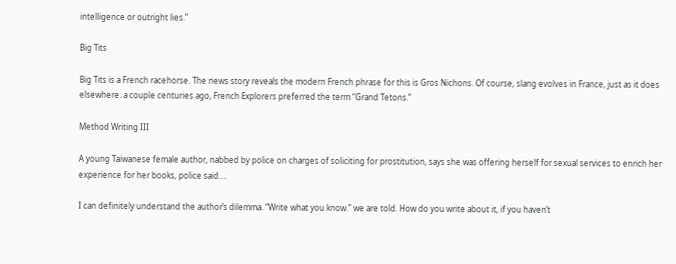intelligence or outright lies.”

Big Tits

Big Tits is a French racehorse. The news story reveals the modern French phrase for this is Gros Nichons. Of course, slang evolves in France, just as it does elsewhere. a couple centuries ago, French Explorers preferred the term “Grand Tetons.”

Method Writing III

A young Taiwanese female author, nabbed by police on charges of soliciting for prostitution, says she was offering herself for sexual services to enrich her
experience for her books, police said….

I can definitely understand the author’s dilemma. “Write what you know.” we are told. How do you write about it, if you haven’t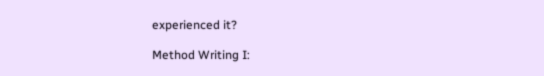experienced it?

Method Writing I: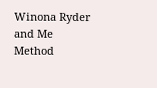Winona Ryder and Me
Method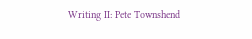Writing II: Pete Townshend